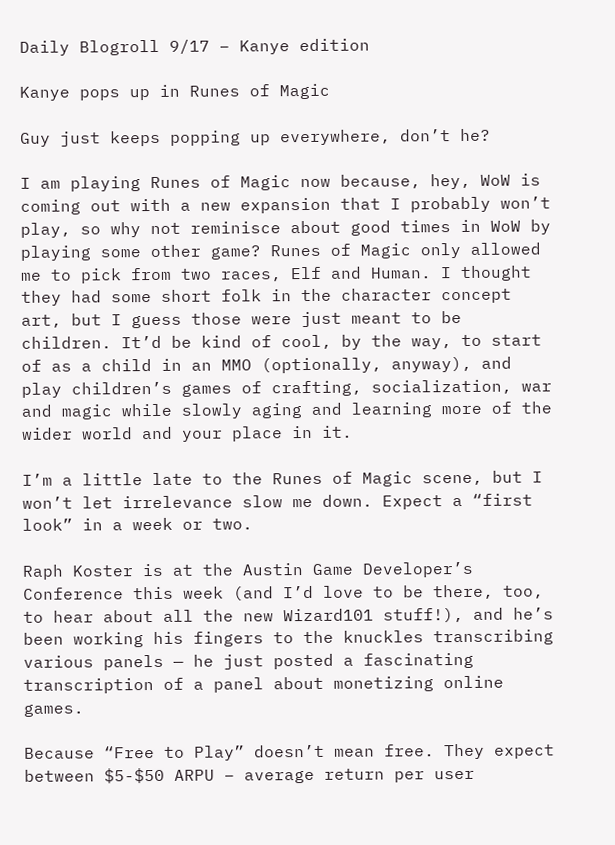Daily Blogroll 9/17 – Kanye edition

Kanye pops up in Runes of Magic

Guy just keeps popping up everywhere, don’t he?

I am playing Runes of Magic now because, hey, WoW is coming out with a new expansion that I probably won’t play, so why not reminisce about good times in WoW by playing some other game? Runes of Magic only allowed me to pick from two races, Elf and Human. I thought they had some short folk in the character concept art, but I guess those were just meant to be children. It’d be kind of cool, by the way, to start of as a child in an MMO (optionally, anyway), and play children’s games of crafting, socialization, war and magic while slowly aging and learning more of the wider world and your place in it.

I’m a little late to the Runes of Magic scene, but I won’t let irrelevance slow me down. Expect a “first look” in a week or two.

Raph Koster is at the Austin Game Developer’s Conference this week (and I’d love to be there, too, to hear about all the new Wizard101 stuff!), and he’s been working his fingers to the knuckles transcribing various panels — he just posted a fascinating transcription of a panel about monetizing online games.

Because “Free to Play” doesn’t mean free. They expect between $5-$50 ARPU – average return per user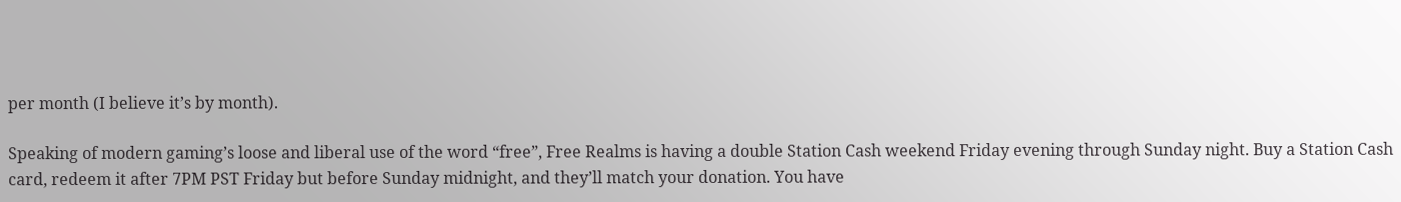per month (I believe it’s by month).

Speaking of modern gaming’s loose and liberal use of the word “free”, Free Realms is having a double Station Cash weekend Friday evening through Sunday night. Buy a Station Cash card, redeem it after 7PM PST Friday but before Sunday midnight, and they’ll match your donation. You have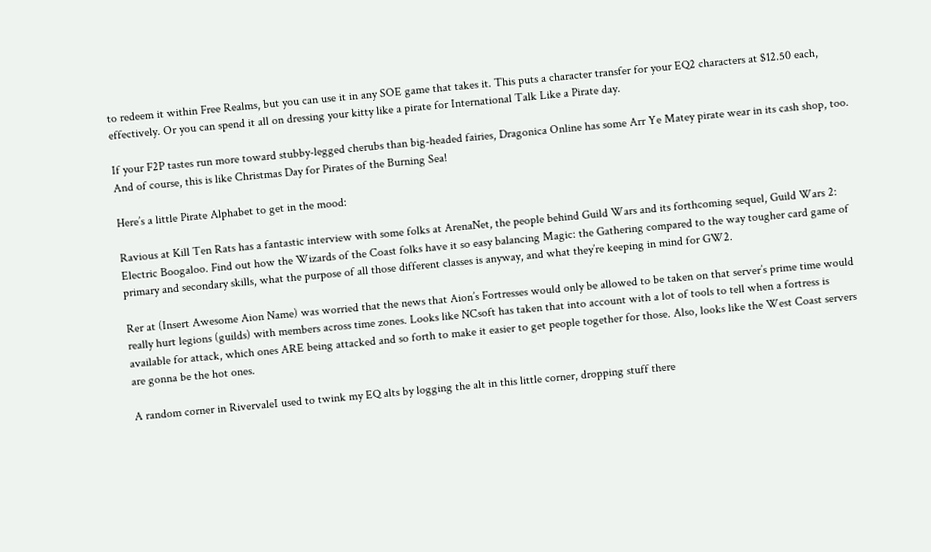to redeem it within Free Realms, but you can use it in any SOE game that takes it. This puts a character transfer for your EQ2 characters at $12.50 each, effectively. Or you can spend it all on dressing your kitty like a pirate for International Talk Like a Pirate day.

If your F2P tastes run more toward stubby-legged cherubs than big-headed fairies, Dragonica Online has some Arr Ye Matey pirate wear in its cash shop, too. And of course, this is like Christmas Day for Pirates of the Burning Sea!

Here’s a little Pirate Alphabet to get in the mood:

Ravious at Kill Ten Rats has a fantastic interview with some folks at ArenaNet, the people behind Guild Wars and its forthcoming sequel, Guild Wars 2: Electric Boogaloo. Find out how the Wizards of the Coast folks have it so easy balancing Magic: the Gathering compared to the way tougher card game of primary and secondary skills, what the purpose of all those different classes is anyway, and what they’re keeping in mind for GW2.

Rer at (Insert Awesome Aion Name) was worried that the news that Aion’s Fortresses would only be allowed to be taken on that server’s prime time would really hurt legions (guilds) with members across time zones. Looks like NCsoft has taken that into account with a lot of tools to tell when a fortress is available for attack, which ones ARE being attacked and so forth to make it easier to get people together for those. Also, looks like the West Coast servers are gonna be the hot ones.

A random corner in RivervaleI used to twink my EQ alts by logging the alt in this little corner, dropping stuff there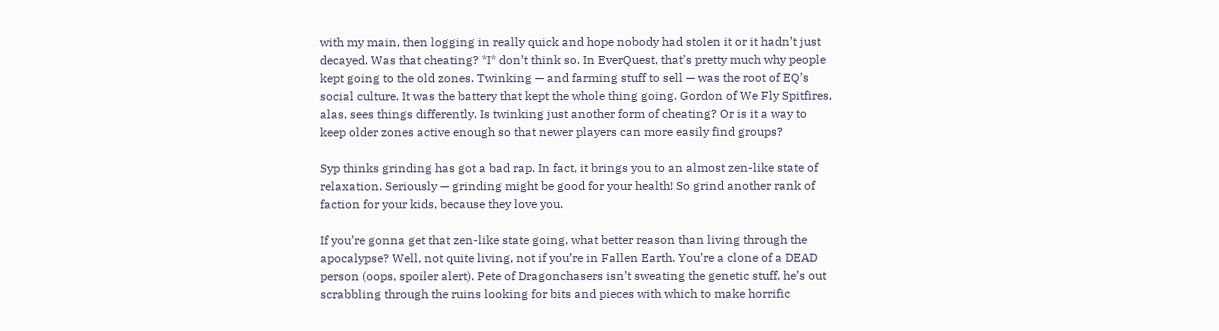with my main, then logging in really quick and hope nobody had stolen it or it hadn’t just decayed. Was that cheating? *I* don’t think so. In EverQuest, that’s pretty much why people kept going to the old zones. Twinking — and farming stuff to sell — was the root of EQ’s social culture. It was the battery that kept the whole thing going. Gordon of We Fly Spitfires, alas, sees things differently. Is twinking just another form of cheating? Or is it a way to keep older zones active enough so that newer players can more easily find groups?

Syp thinks grinding has got a bad rap. In fact, it brings you to an almost zen-like state of relaxation. Seriously — grinding might be good for your health! So grind another rank of faction for your kids, because they love you.

If you’re gonna get that zen-like state going, what better reason than living through the apocalypse? Well, not quite living, not if you’re in Fallen Earth. You’re a clone of a DEAD person (oops, spoiler alert). Pete of Dragonchasers isn’t sweating the genetic stuff, he’s out scrabbling through the ruins looking for bits and pieces with which to make horrific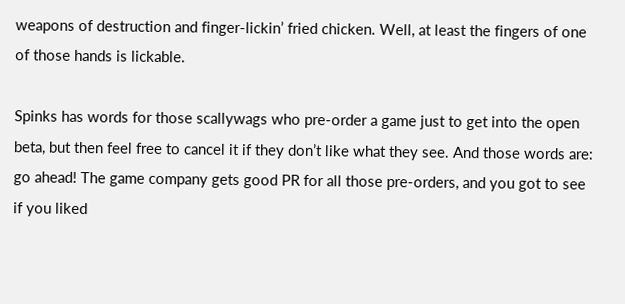weapons of destruction and finger-lickin’ fried chicken. Well, at least the fingers of one of those hands is lickable.

Spinks has words for those scallywags who pre-order a game just to get into the open beta, but then feel free to cancel it if they don’t like what they see. And those words are: go ahead! The game company gets good PR for all those pre-orders, and you got to see if you liked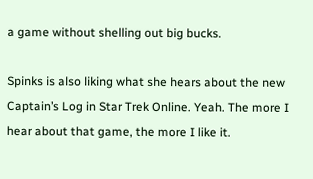a game without shelling out big bucks.

Spinks is also liking what she hears about the new Captain’s Log in Star Trek Online. Yeah. The more I hear about that game, the more I like it.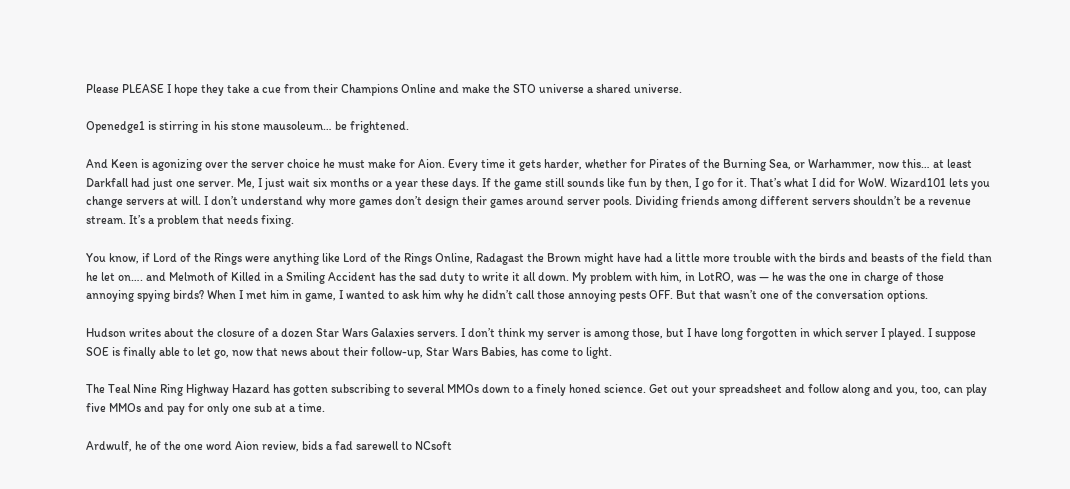Please PLEASE I hope they take a cue from their Champions Online and make the STO universe a shared universe.

Openedge1 is stirring in his stone mausoleum… be frightened.

And Keen is agonizing over the server choice he must make for Aion. Every time it gets harder, whether for Pirates of the Burning Sea, or Warhammer, now this… at least Darkfall had just one server. Me, I just wait six months or a year these days. If the game still sounds like fun by then, I go for it. That’s what I did for WoW. Wizard101 lets you change servers at will. I don’t understand why more games don’t design their games around server pools. Dividing friends among different servers shouldn’t be a revenue stream. It’s a problem that needs fixing.

You know, if Lord of the Rings were anything like Lord of the Rings Online, Radagast the Brown might have had a little more trouble with the birds and beasts of the field than he let on…. and Melmoth of Killed in a Smiling Accident has the sad duty to write it all down. My problem with him, in LotRO, was — he was the one in charge of those annoying spying birds? When I met him in game, I wanted to ask him why he didn’t call those annoying pests OFF. But that wasn’t one of the conversation options.

Hudson writes about the closure of a dozen Star Wars Galaxies servers. I don’t think my server is among those, but I have long forgotten in which server I played. I suppose SOE is finally able to let go, now that news about their follow-up, Star Wars Babies, has come to light.

The Teal Nine Ring Highway Hazard has gotten subscribing to several MMOs down to a finely honed science. Get out your spreadsheet and follow along and you, too, can play five MMOs and pay for only one sub at a time.

Ardwulf, he of the one word Aion review, bids a fad sarewell to NCsoft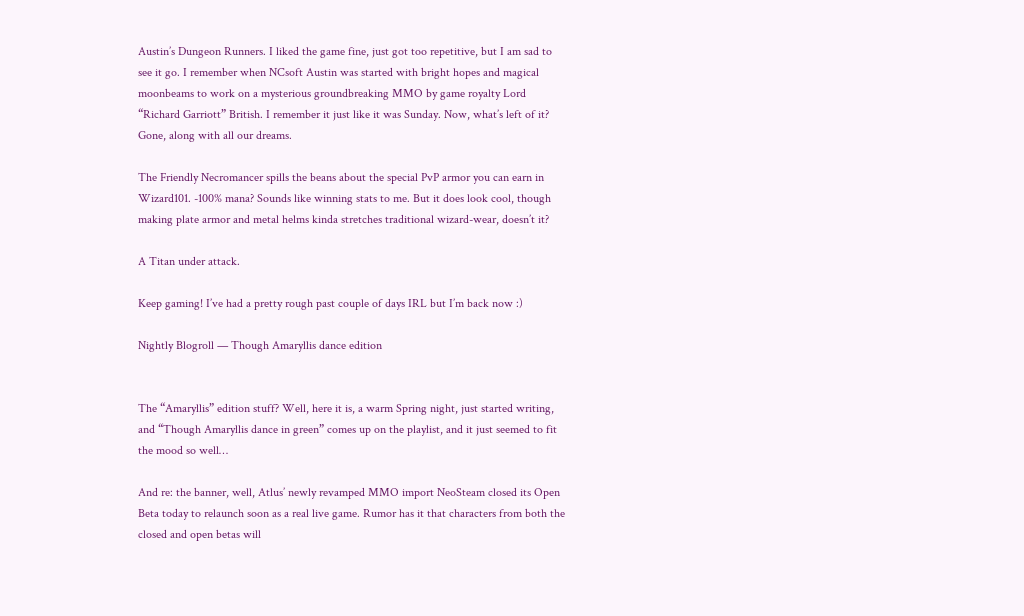Austin’s Dungeon Runners. I liked the game fine, just got too repetitive, but I am sad to see it go. I remember when NCsoft Austin was started with bright hopes and magical moonbeams to work on a mysterious groundbreaking MMO by game royalty Lord “Richard Garriott” British. I remember it just like it was Sunday. Now, what’s left of it? Gone, along with all our dreams.

The Friendly Necromancer spills the beans about the special PvP armor you can earn in Wizard101. -100% mana? Sounds like winning stats to me. But it does look cool, though making plate armor and metal helms kinda stretches traditional wizard-wear, doesn’t it?

A Titan under attack.

Keep gaming! I’ve had a pretty rough past couple of days IRL but I’m back now :)

Nightly Blogroll — Though Amaryllis dance edition


The “Amaryllis” edition stuff? Well, here it is, a warm Spring night, just started writing, and “Though Amaryllis dance in green” comes up on the playlist, and it just seemed to fit the mood so well…

And re: the banner, well, Atlus’ newly revamped MMO import NeoSteam closed its Open Beta today to relaunch soon as a real live game. Rumor has it that characters from both the closed and open betas will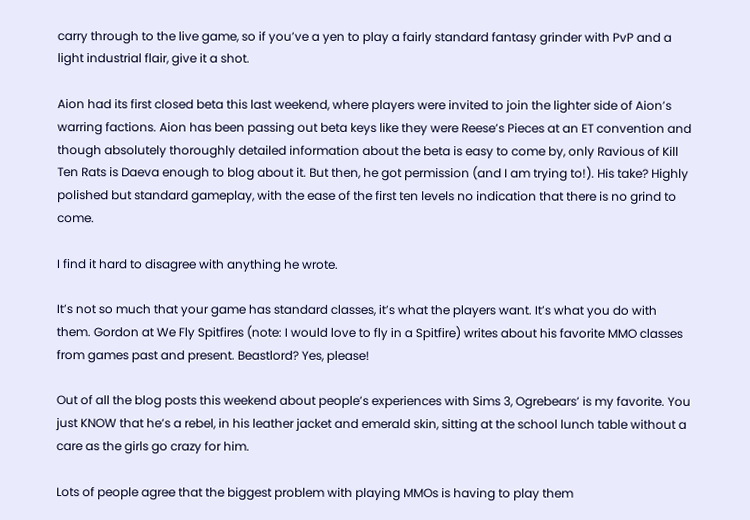carry through to the live game, so if you’ve a yen to play a fairly standard fantasy grinder with PvP and a light industrial flair, give it a shot.

Aion had its first closed beta this last weekend, where players were invited to join the lighter side of Aion’s warring factions. Aion has been passing out beta keys like they were Reese’s Pieces at an ET convention and though absolutely thoroughly detailed information about the beta is easy to come by, only Ravious of Kill Ten Rats is Daeva enough to blog about it. But then, he got permission (and I am trying to!). His take? Highly polished but standard gameplay, with the ease of the first ten levels no indication that there is no grind to come.

I find it hard to disagree with anything he wrote.

It’s not so much that your game has standard classes, it’s what the players want. It’s what you do with them. Gordon at We Fly Spitfires (note: I would love to fly in a Spitfire) writes about his favorite MMO classes from games past and present. Beastlord? Yes, please!

Out of all the blog posts this weekend about people’s experiences with Sims 3, Ogrebears’ is my favorite. You just KNOW that he’s a rebel, in his leather jacket and emerald skin, sitting at the school lunch table without a care as the girls go crazy for him.

Lots of people agree that the biggest problem with playing MMOs is having to play them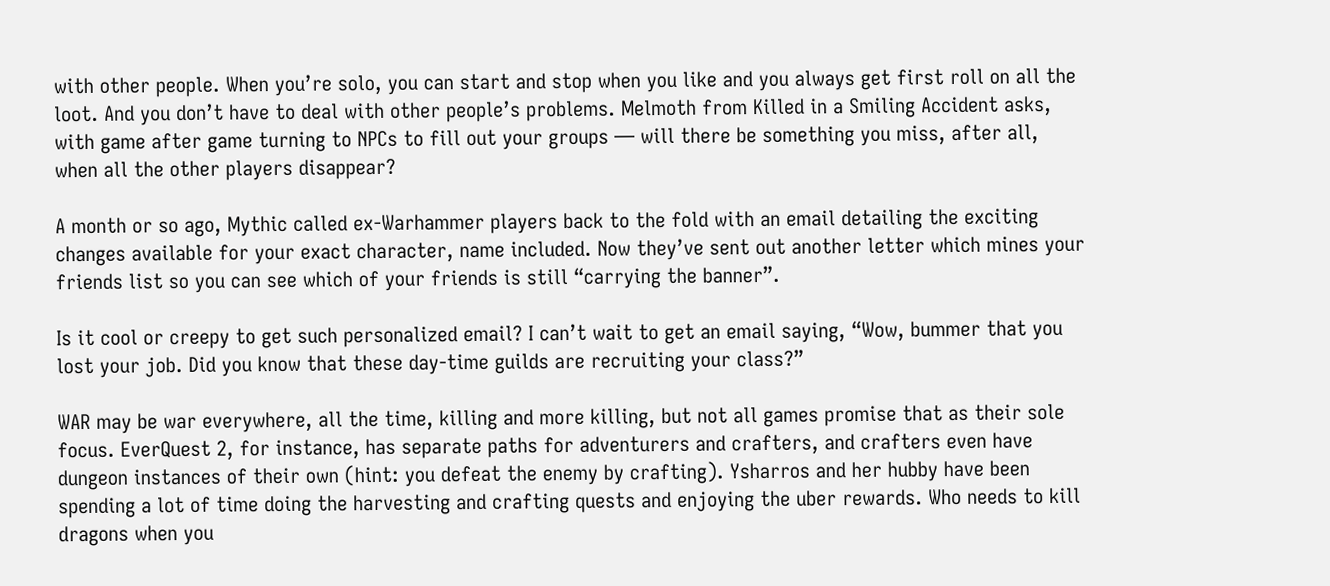with other people. When you’re solo, you can start and stop when you like and you always get first roll on all the loot. And you don’t have to deal with other people’s problems. Melmoth from Killed in a Smiling Accident asks, with game after game turning to NPCs to fill out your groups — will there be something you miss, after all, when all the other players disappear?

A month or so ago, Mythic called ex-Warhammer players back to the fold with an email detailing the exciting changes available for your exact character, name included. Now they’ve sent out another letter which mines your friends list so you can see which of your friends is still “carrying the banner”.

Is it cool or creepy to get such personalized email? I can’t wait to get an email saying, “Wow, bummer that you lost your job. Did you know that these day-time guilds are recruiting your class?”

WAR may be war everywhere, all the time, killing and more killing, but not all games promise that as their sole focus. EverQuest 2, for instance, has separate paths for adventurers and crafters, and crafters even have dungeon instances of their own (hint: you defeat the enemy by crafting). Ysharros and her hubby have been spending a lot of time doing the harvesting and crafting quests and enjoying the uber rewards. Who needs to kill dragons when you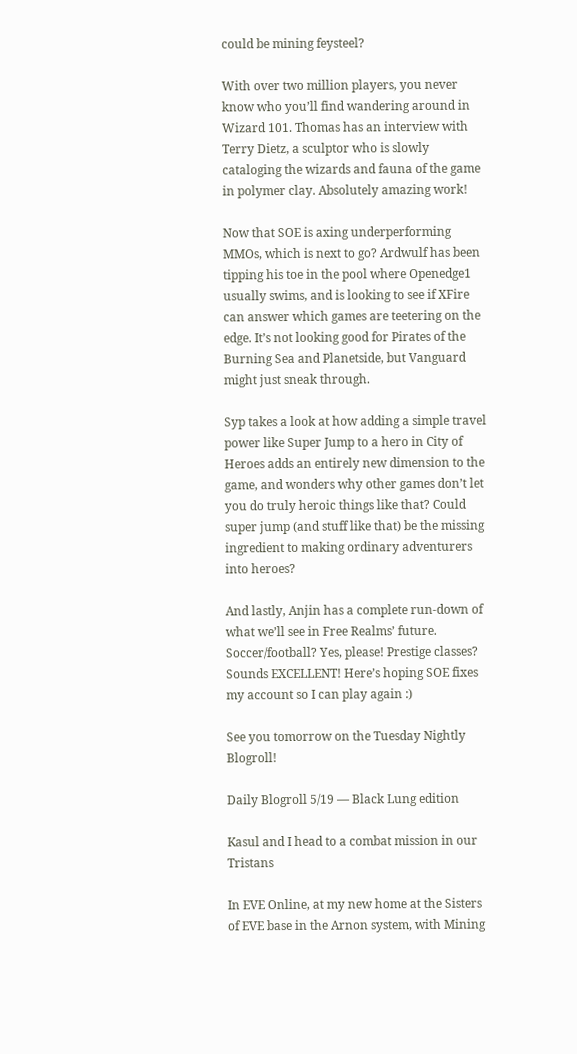could be mining feysteel?

With over two million players, you never know who you’ll find wandering around in Wizard 101. Thomas has an interview with Terry Dietz, a sculptor who is slowly cataloging the wizards and fauna of the game in polymer clay. Absolutely amazing work!

Now that SOE is axing underperforming MMOs, which is next to go? Ardwulf has been tipping his toe in the pool where Openedge1 usually swims, and is looking to see if XFire can answer which games are teetering on the edge. It’s not looking good for Pirates of the Burning Sea and Planetside, but Vanguard might just sneak through.

Syp takes a look at how adding a simple travel power like Super Jump to a hero in City of Heroes adds an entirely new dimension to the game, and wonders why other games don’t let you do truly heroic things like that? Could super jump (and stuff like that) be the missing ingredient to making ordinary adventurers into heroes?

And lastly, Anjin has a complete run-down of what we’ll see in Free Realms’ future. Soccer/football? Yes, please! Prestige classes? Sounds EXCELLENT! Here’s hoping SOE fixes my account so I can play again :)

See you tomorrow on the Tuesday Nightly Blogroll!

Daily Blogroll 5/19 — Black Lung edition

Kasul and I head to a combat mission in our Tristans

In EVE Online, at my new home at the Sisters of EVE base in the Arnon system, with Mining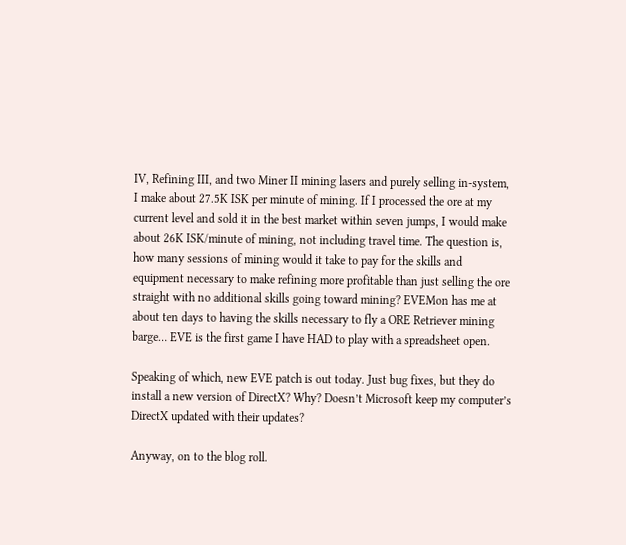IV, Refining III, and two Miner II mining lasers and purely selling in-system, I make about 27.5K ISK per minute of mining. If I processed the ore at my current level and sold it in the best market within seven jumps, I would make about 26K ISK/minute of mining, not including travel time. The question is, how many sessions of mining would it take to pay for the skills and equipment necessary to make refining more profitable than just selling the ore straight with no additional skills going toward mining? EVEMon has me at about ten days to having the skills necessary to fly a ORE Retriever mining barge… EVE is the first game I have HAD to play with a spreadsheet open.

Speaking of which, new EVE patch is out today. Just bug fixes, but they do install a new version of DirectX? Why? Doesn’t Microsoft keep my computer’s DirectX updated with their updates?

Anyway, on to the blog roll.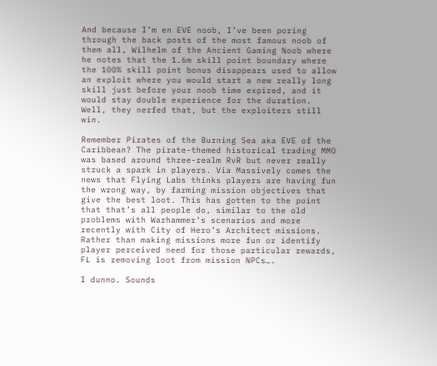And because I’m en EVE noob, I’ve been poring through the back posts of the most famous noob of them all, Wilhelm of the Ancient Gaming Noob where he notes that the 1.6m skill point boundary where the 100% skill point bonus disappears used to allow an exploit where you would start a new really long skill just before your noob time expired, and it would stay double experience for the duration. Well, they nerfed that, but the exploiters still win.

Remember Pirates of the Burning Sea aka EVE of the Caribbean? The pirate-themed historical trading MMO was based around three-realm RvR but never really struck a spark in players. Via Massively comes the news that Flying Labs thinks players are having fun the wrong way, by farming mission objectives that give the best loot. This has gotten to the point that that’s all people do, similar to the old problems with Warhammer’s scenarios and more recently with City of Hero’s Architect missions. Rather than making missions more fun or identify player perceived need for those particular rewards, FL is removing loot from mission NPCs….

I dunno. Sounds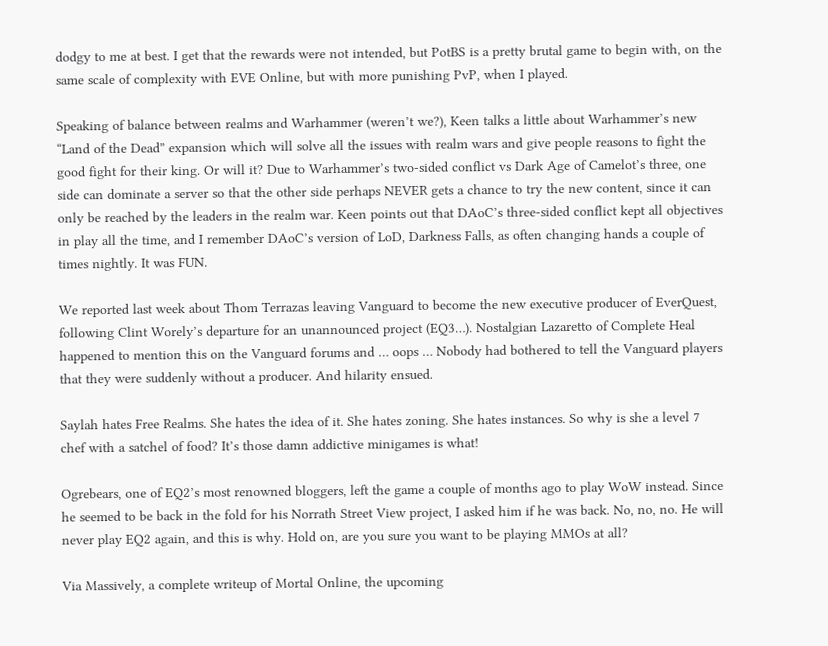dodgy to me at best. I get that the rewards were not intended, but PotBS is a pretty brutal game to begin with, on the same scale of complexity with EVE Online, but with more punishing PvP, when I played.

Speaking of balance between realms and Warhammer (weren’t we?), Keen talks a little about Warhammer’s new “Land of the Dead” expansion which will solve all the issues with realm wars and give people reasons to fight the good fight for their king. Or will it? Due to Warhammer’s two-sided conflict vs Dark Age of Camelot’s three, one side can dominate a server so that the other side perhaps NEVER gets a chance to try the new content, since it can only be reached by the leaders in the realm war. Keen points out that DAoC’s three-sided conflict kept all objectives in play all the time, and I remember DAoC’s version of LoD, Darkness Falls, as often changing hands a couple of times nightly. It was FUN.

We reported last week about Thom Terrazas leaving Vanguard to become the new executive producer of EverQuest, following Clint Worely’s departure for an unannounced project (EQ3…). Nostalgian Lazaretto of Complete Heal happened to mention this on the Vanguard forums and … oops … Nobody had bothered to tell the Vanguard players that they were suddenly without a producer. And hilarity ensued.

Saylah hates Free Realms. She hates the idea of it. She hates zoning. She hates instances. So why is she a level 7 chef with a satchel of food? It’s those damn addictive minigames is what!

Ogrebears, one of EQ2’s most renowned bloggers, left the game a couple of months ago to play WoW instead. Since he seemed to be back in the fold for his Norrath Street View project, I asked him if he was back. No, no, no. He will never play EQ2 again, and this is why. Hold on, are you sure you want to be playing MMOs at all?

Via Massively, a complete writeup of Mortal Online, the upcoming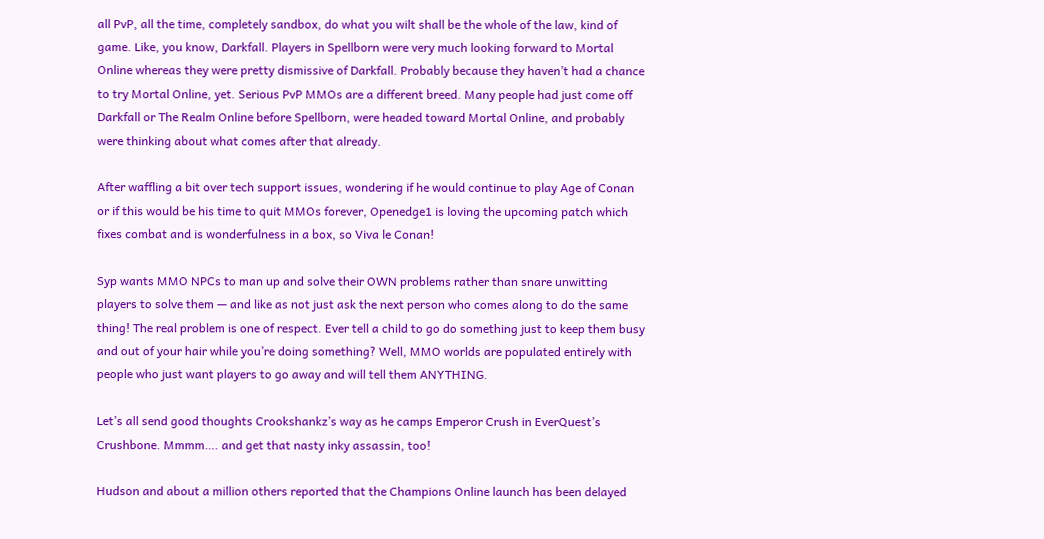all PvP, all the time, completely sandbox, do what you wilt shall be the whole of the law, kind of game. Like, you know, Darkfall. Players in Spellborn were very much looking forward to Mortal Online whereas they were pretty dismissive of Darkfall. Probably because they haven’t had a chance to try Mortal Online, yet. Serious PvP MMOs are a different breed. Many people had just come off Darkfall or The Realm Online before Spellborn, were headed toward Mortal Online, and probably were thinking about what comes after that already.

After waffling a bit over tech support issues, wondering if he would continue to play Age of Conan or if this would be his time to quit MMOs forever, Openedge1 is loving the upcoming patch which fixes combat and is wonderfulness in a box, so Viva le Conan!

Syp wants MMO NPCs to man up and solve their OWN problems rather than snare unwitting players to solve them — and like as not just ask the next person who comes along to do the same thing! The real problem is one of respect. Ever tell a child to go do something just to keep them busy and out of your hair while you’re doing something? Well, MMO worlds are populated entirely with people who just want players to go away and will tell them ANYTHING.

Let’s all send good thoughts Crookshankz’s way as he camps Emperor Crush in EverQuest’s Crushbone. Mmmm…. and get that nasty inky assassin, too!

Hudson and about a million others reported that the Champions Online launch has been delayed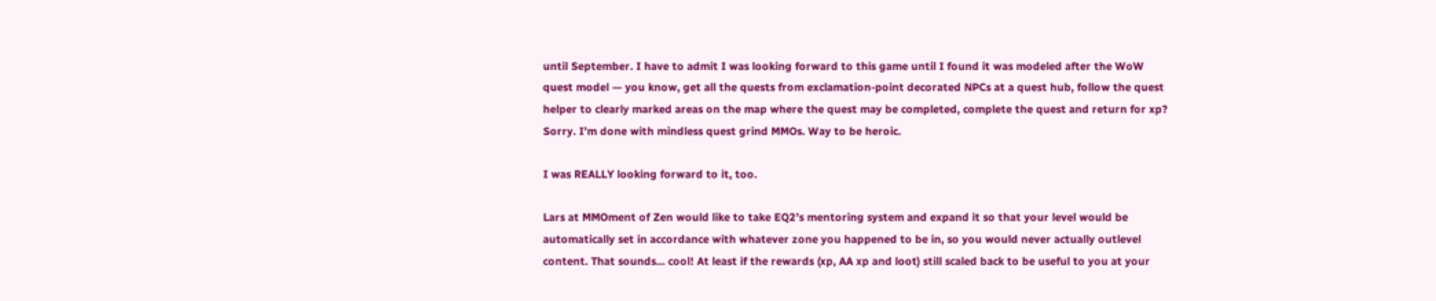until September. I have to admit I was looking forward to this game until I found it was modeled after the WoW quest model — you know, get all the quests from exclamation-point decorated NPCs at a quest hub, follow the quest helper to clearly marked areas on the map where the quest may be completed, complete the quest and return for xp? Sorry. I’m done with mindless quest grind MMOs. Way to be heroic.

I was REALLY looking forward to it, too.

Lars at MMOment of Zen would like to take EQ2’s mentoring system and expand it so that your level would be automatically set in accordance with whatever zone you happened to be in, so you would never actually outlevel content. That sounds… cool! At least if the rewards (xp, AA xp and loot) still scaled back to be useful to you at your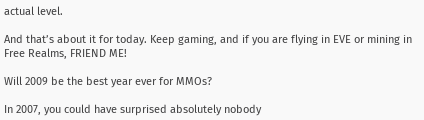actual level.

And that’s about it for today. Keep gaming, and if you are flying in EVE or mining in Free Realms, FRIEND ME!

Will 2009 be the best year ever for MMOs?

In 2007, you could have surprised absolutely nobody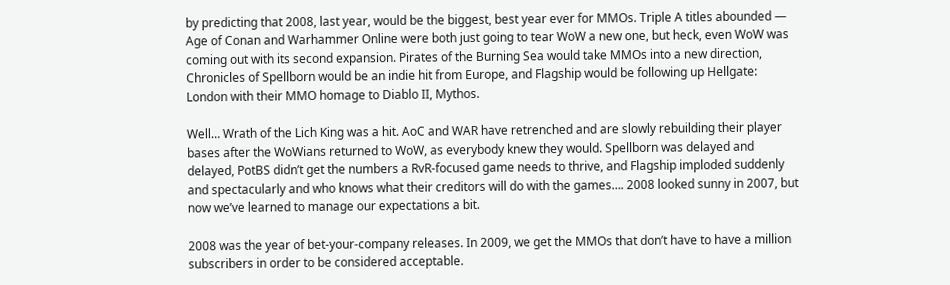by predicting that 2008, last year, would be the biggest, best year ever for MMOs. Triple A titles abounded — Age of Conan and Warhammer Online were both just going to tear WoW a new one, but heck, even WoW was coming out with its second expansion. Pirates of the Burning Sea would take MMOs into a new direction, Chronicles of Spellborn would be an indie hit from Europe, and Flagship would be following up Hellgate: London with their MMO homage to Diablo II, Mythos.

Well… Wrath of the Lich King was a hit. AoC and WAR have retrenched and are slowly rebuilding their player bases after the WoWians returned to WoW, as everybody knew they would. Spellborn was delayed and delayed, PotBS didn’t get the numbers a RvR-focused game needs to thrive, and Flagship imploded suddenly and spectacularly and who knows what their creditors will do with the games…. 2008 looked sunny in 2007, but now we’ve learned to manage our expectations a bit.

2008 was the year of bet-your-company releases. In 2009, we get the MMOs that don’t have to have a million subscribers in order to be considered acceptable.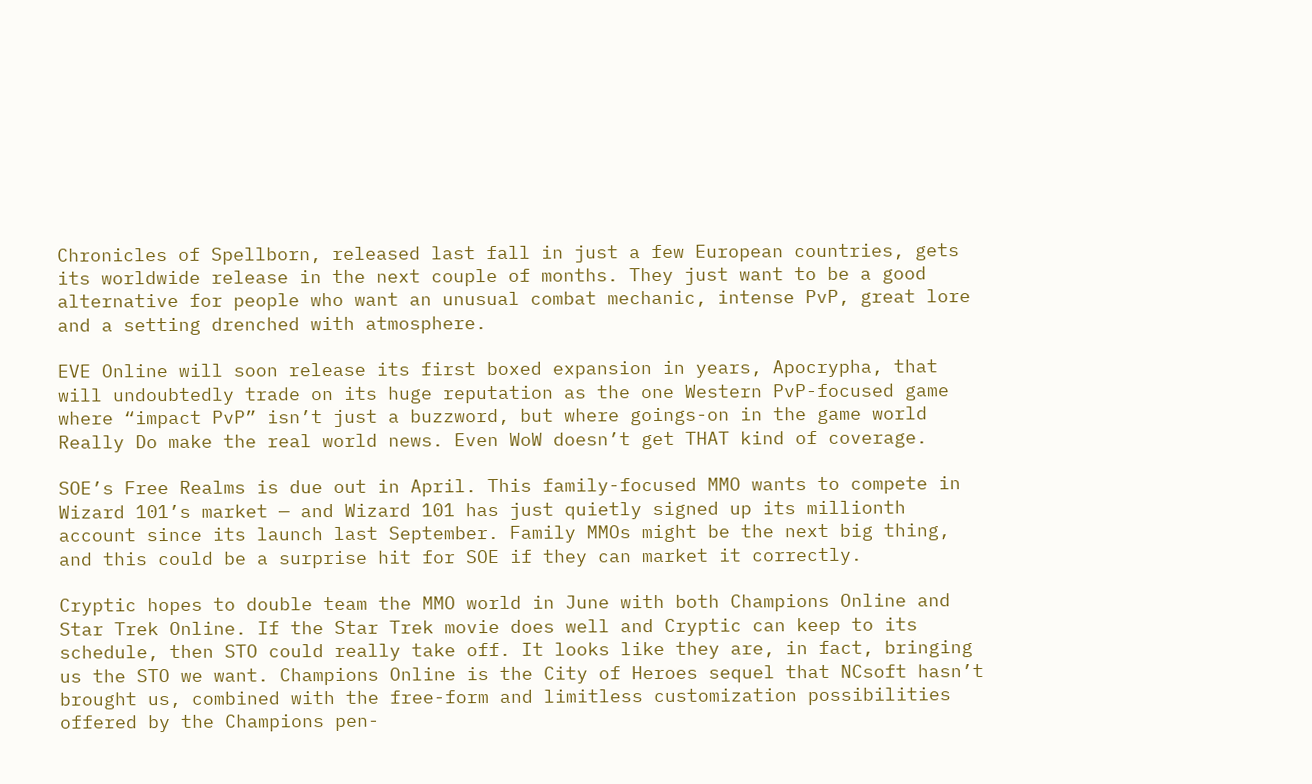Chronicles of Spellborn, released last fall in just a few European countries, gets its worldwide release in the next couple of months. They just want to be a good alternative for people who want an unusual combat mechanic, intense PvP, great lore and a setting drenched with atmosphere.

EVE Online will soon release its first boxed expansion in years, Apocrypha, that will undoubtedly trade on its huge reputation as the one Western PvP-focused game where “impact PvP” isn’t just a buzzword, but where goings-on in the game world Really Do make the real world news. Even WoW doesn’t get THAT kind of coverage.

SOE’s Free Realms is due out in April. This family-focused MMO wants to compete in Wizard 101’s market — and Wizard 101 has just quietly signed up its millionth account since its launch last September. Family MMOs might be the next big thing, and this could be a surprise hit for SOE if they can market it correctly.

Cryptic hopes to double team the MMO world in June with both Champions Online and Star Trek Online. If the Star Trek movie does well and Cryptic can keep to its schedule, then STO could really take off. It looks like they are, in fact, bringing us the STO we want. Champions Online is the City of Heroes sequel that NCsoft hasn’t brought us, combined with the free-form and limitless customization possibilities offered by the Champions pen-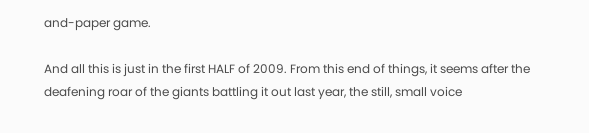and-paper game.

And all this is just in the first HALF of 2009. From this end of things, it seems after the deafening roar of the giants battling it out last year, the still, small voice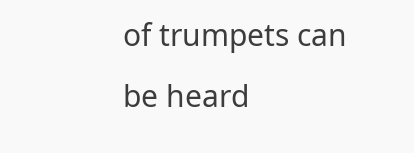of trumpets can be heard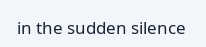in the sudden silence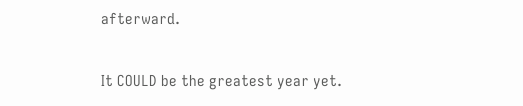afterward.

It COULD be the greatest year yet.